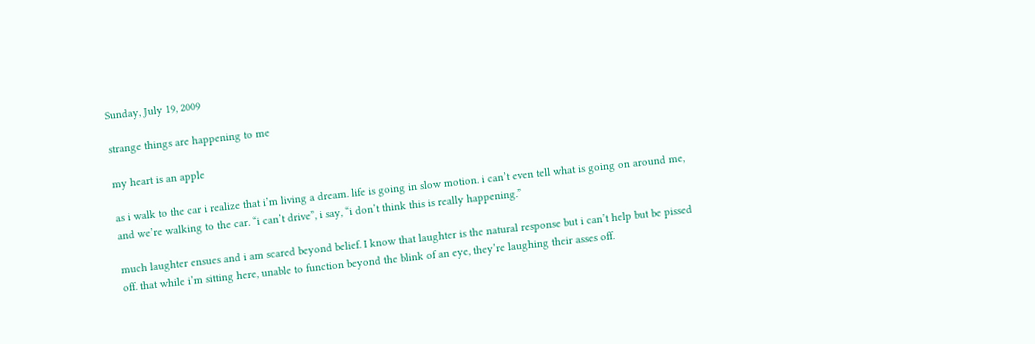Sunday, July 19, 2009

strange things are happening to me

my heart is an apple

as i walk to the car i realize that i’m living a dream. life is going in slow motion. i can’t even tell what is going on around me, and we’re walking to the car. “i can’t drive”, i say, “i don’t think this is really happening.”

much laughter ensues and i am scared beyond belief. I know that laughter is the natural response but i can’t help but be pissed off. that while i’m sitting here, unable to function beyond the blink of an eye, they’re laughing their asses off.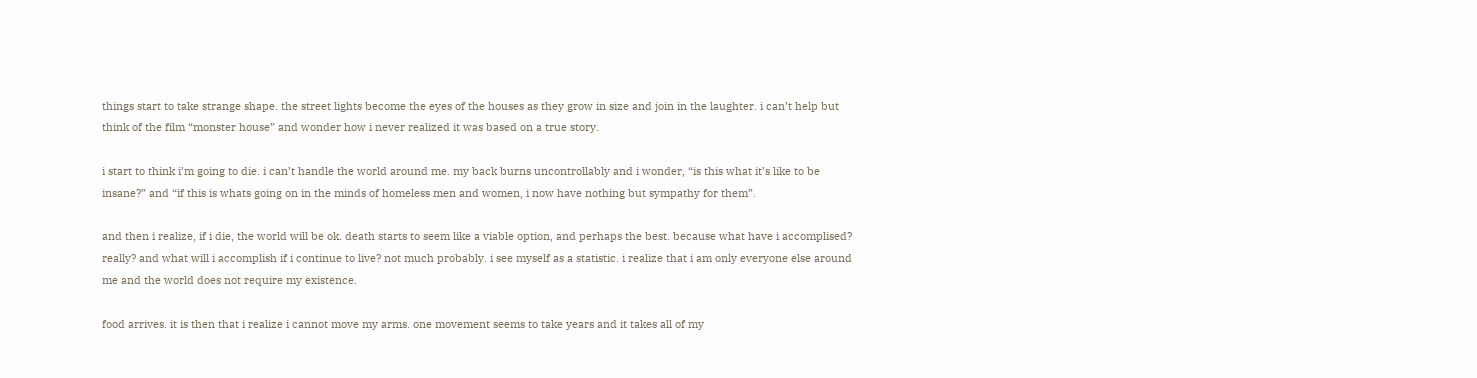things start to take strange shape. the street lights become the eyes of the houses as they grow in size and join in the laughter. i can’t help but think of the film “monster house” and wonder how i never realized it was based on a true story.

i start to think i’m going to die. i can’t handle the world around me. my back burns uncontrollably and i wonder, “is this what it’s like to be insane?” and “if this is whats going on in the minds of homeless men and women, i now have nothing but sympathy for them”.

and then i realize, if i die, the world will be ok. death starts to seem like a viable option, and perhaps the best. because what have i accomplised? really? and what will i accomplish if i continue to live? not much probably. i see myself as a statistic. i realize that i am only everyone else around me and the world does not require my existence.

food arrives. it is then that i realize i cannot move my arms. one movement seems to take years and it takes all of my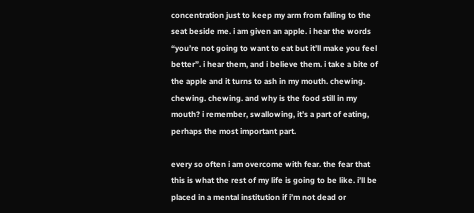concentration just to keep my arm from falling to the seat beside me. i am given an apple. i hear the words “you’re not going to want to eat but it’ll make you feel better”. i hear them, and i believe them. i take a bite of the apple and it turns to ash in my mouth. chewing. chewing. chewing. and why is the food still in my mouth? i remember, swallowing, it’s a part of eating, perhaps the most important part.

every so often i am overcome with fear. the fear that this is what the rest of my life is going to be like. i’ll be placed in a mental institution if i’m not dead or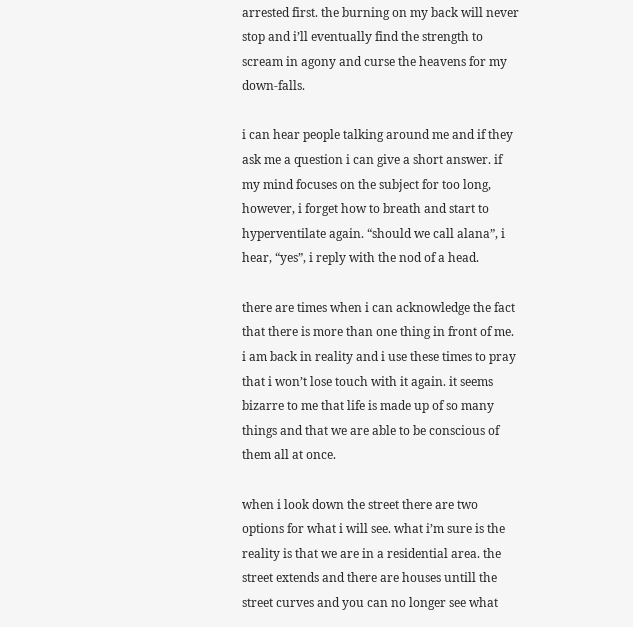arrested first. the burning on my back will never stop and i’ll eventually find the strength to scream in agony and curse the heavens for my down-falls.

i can hear people talking around me and if they ask me a question i can give a short answer. if my mind focuses on the subject for too long, however, i forget how to breath and start to hyperventilate again. “should we call alana”, i hear, “yes”, i reply with the nod of a head.

there are times when i can acknowledge the fact that there is more than one thing in front of me. i am back in reality and i use these times to pray that i won’t lose touch with it again. it seems bizarre to me that life is made up of so many things and that we are able to be conscious of them all at once.

when i look down the street there are two options for what i will see. what i’m sure is the reality is that we are in a residential area. the street extends and there are houses untill the street curves and you can no longer see what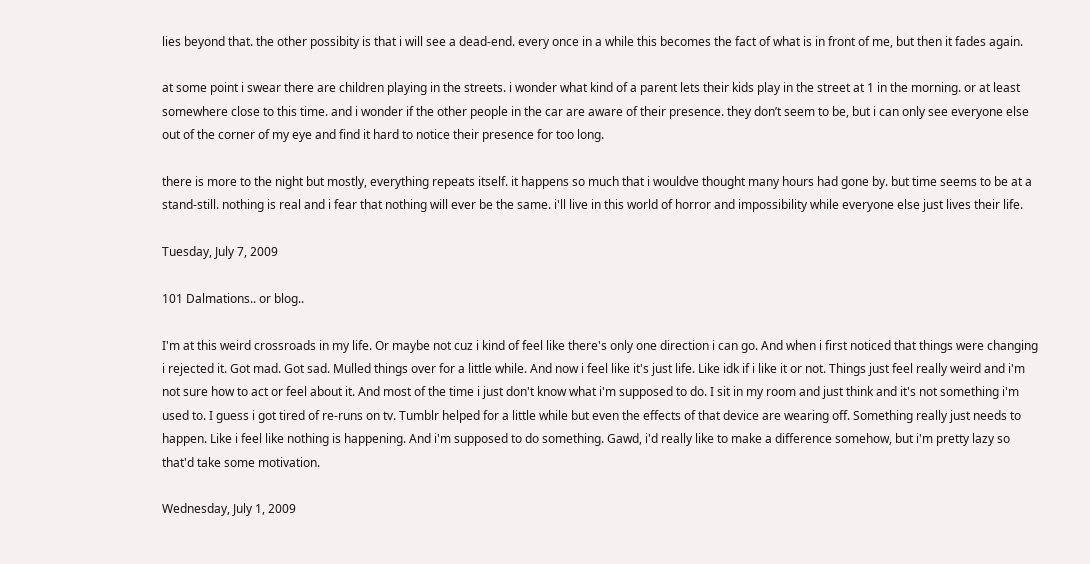lies beyond that. the other possibity is that i will see a dead-end. every once in a while this becomes the fact of what is in front of me, but then it fades again.

at some point i swear there are children playing in the streets. i wonder what kind of a parent lets their kids play in the street at 1 in the morning. or at least somewhere close to this time. and i wonder if the other people in the car are aware of their presence. they don’t seem to be, but i can only see everyone else out of the corner of my eye and find it hard to notice their presence for too long.

there is more to the night but mostly, everything repeats itself. it happens so much that i wouldve thought many hours had gone by. but time seems to be at a stand-still. nothing is real and i fear that nothing will ever be the same. i'll live in this world of horror and impossibility while everyone else just lives their life.

Tuesday, July 7, 2009

101 Dalmations.. or blog..

I'm at this weird crossroads in my life. Or maybe not cuz i kind of feel like there's only one direction i can go. And when i first noticed that things were changing i rejected it. Got mad. Got sad. Mulled things over for a little while. And now i feel like it's just life. Like idk if i like it or not. Things just feel really weird and i'm not sure how to act or feel about it. And most of the time i just don't know what i'm supposed to do. I sit in my room and just think and it's not something i'm used to. I guess i got tired of re-runs on tv. Tumblr helped for a little while but even the effects of that device are wearing off. Something really just needs to happen. Like i feel like nothing is happening. And i'm supposed to do something. Gawd, i'd really like to make a difference somehow, but i'm pretty lazy so that'd take some motivation.

Wednesday, July 1, 2009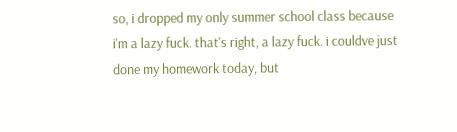so, i dropped my only summer school class because i'm a lazy fuck. that's right, a lazy fuck. i couldve just done my homework today, but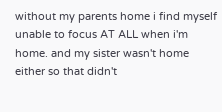without my parents home i find myself unable to focus AT ALL when i'm home. and my sister wasn't home either so that didn't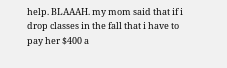help. BLAAAH. my mom said that if i drop classes in the fall that i have to pay her $400 a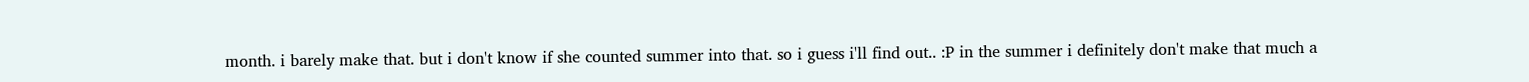month. i barely make that. but i don't know if she counted summer into that. so i guess i'll find out.. :P in the summer i definitely don't make that much a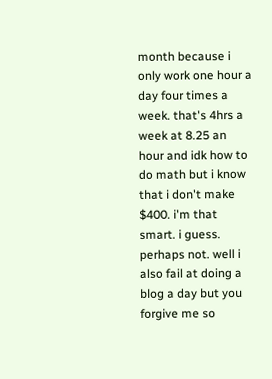month because i only work one hour a day four times a week. that's 4hrs a week at 8.25 an hour and idk how to do math but i know that i don't make $400. i'm that smart. i guess. perhaps not. well i also fail at doing a blog a day but you forgive me so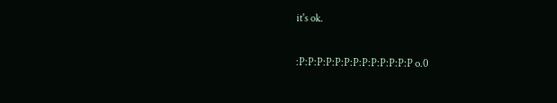it's ok.

:P:P:P:P:P:P:P:P:P:P:P:P:P o.0